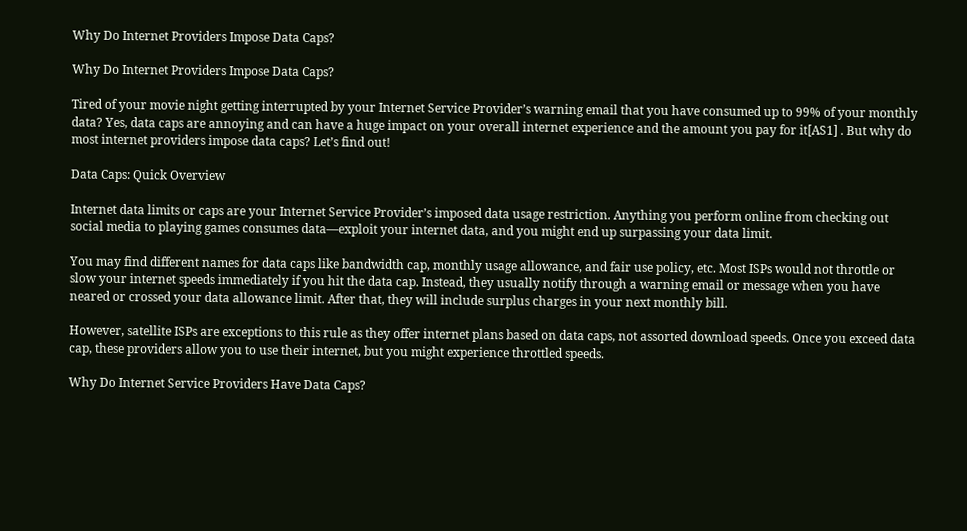Why Do Internet Providers Impose Data Caps?

Why Do Internet Providers Impose Data Caps?

Tired of your movie night getting interrupted by your Internet Service Provider’s warning email that you have consumed up to 99% of your monthly data? Yes, data caps are annoying and can have a huge impact on your overall internet experience and the amount you pay for it[AS1] . But why do most internet providers impose data caps? Let’s find out!

Data Caps: Quick Overview

Internet data limits or caps are your Internet Service Provider’s imposed data usage restriction. Anything you perform online from checking out social media to playing games consumes data—exploit your internet data, and you might end up surpassing your data limit.

You may find different names for data caps like bandwidth cap, monthly usage allowance, and fair use policy, etc. Most ISPs would not throttle or slow your internet speeds immediately if you hit the data cap. Instead, they usually notify through a warning email or message when you have neared or crossed your data allowance limit. After that, they will include surplus charges in your next monthly bill.

However, satellite ISPs are exceptions to this rule as they offer internet plans based on data caps, not assorted download speeds. Once you exceed data cap, these providers allow you to use their internet, but you might experience throttled speeds.

Why Do Internet Service Providers Have Data Caps?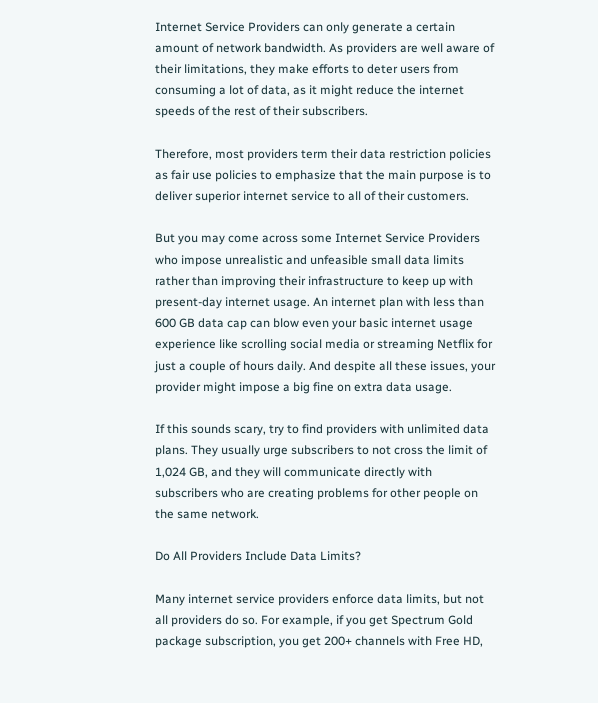Internet Service Providers can only generate a certain amount of network bandwidth. As providers are well aware of their limitations, they make efforts to deter users from consuming a lot of data, as it might reduce the internet speeds of the rest of their subscribers.

Therefore, most providers term their data restriction policies as fair use policies to emphasize that the main purpose is to deliver superior internet service to all of their customers.

But you may come across some Internet Service Providers who impose unrealistic and unfeasible small data limits rather than improving their infrastructure to keep up with present-day internet usage. An internet plan with less than 600 GB data cap can blow even your basic internet usage experience like scrolling social media or streaming Netflix for just a couple of hours daily. And despite all these issues, your provider might impose a big fine on extra data usage.

If this sounds scary, try to find providers with unlimited data plans. They usually urge subscribers to not cross the limit of 1,024 GB, and they will communicate directly with subscribers who are creating problems for other people on the same network.

Do All Providers Include Data Limits?

Many internet service providers enforce data limits, but not all providers do so. For example, if you get Spectrum Gold package subscription, you get 200+ channels with Free HD,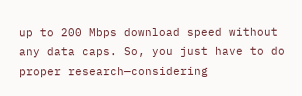up to 200 Mbps download speed without any data caps. So, you just have to do proper research—considering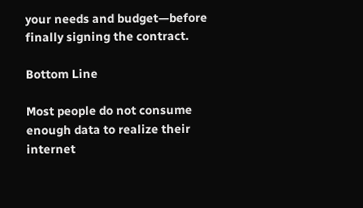your needs and budget—before finally signing the contract.

Bottom Line

Most people do not consume enough data to realize their internet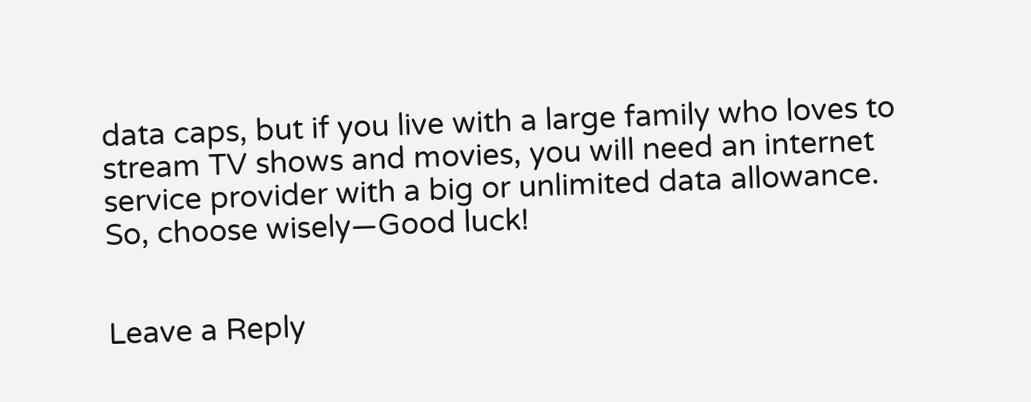data caps, but if you live with a large family who loves to stream TV shows and movies, you will need an internet service provider with a big or unlimited data allowance. So, choose wisely—Good luck!


Leave a Reply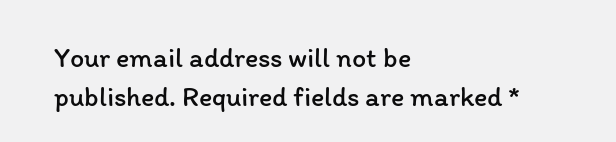Your email address will not be published. Required fields are marked *